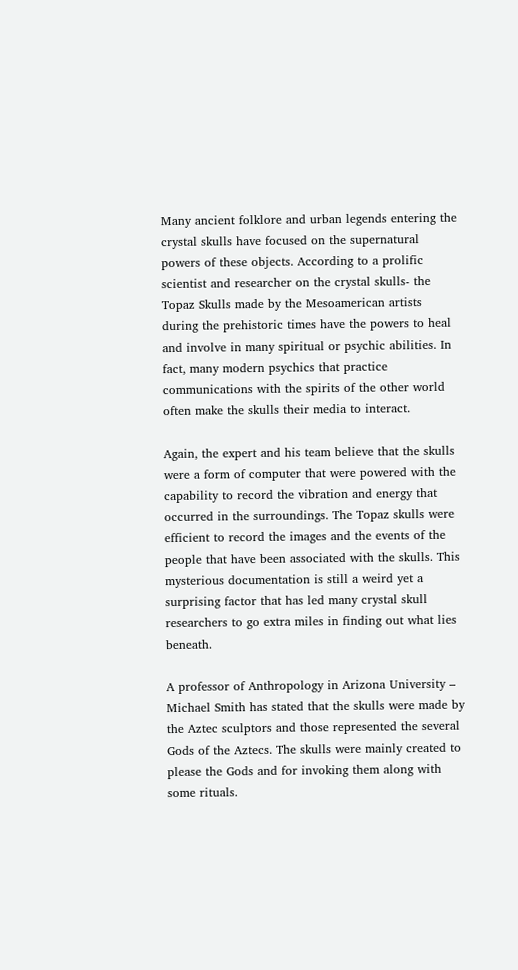Many ancient folklore and urban legends entering the crystal skulls have focused on the supernatural powers of these objects. According to a prolific scientist and researcher on the crystal skulls- the Topaz Skulls made by the Mesoamerican artists during the prehistoric times have the powers to heal and involve in many spiritual or psychic abilities. In fact, many modern psychics that practice communications with the spirits of the other world often make the skulls their media to interact.

Again, the expert and his team believe that the skulls were a form of computer that were powered with the capability to record the vibration and energy that occurred in the surroundings. The Topaz skulls were efficient to record the images and the events of the people that have been associated with the skulls. This mysterious documentation is still a weird yet a surprising factor that has led many crystal skull researchers to go extra miles in finding out what lies beneath.

A professor of Anthropology in Arizona University – Michael Smith has stated that the skulls were made by the Aztec sculptors and those represented the several Gods of the Aztecs. The skulls were mainly created to please the Gods and for invoking them along with some rituals.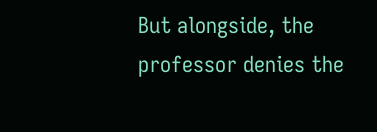But alongside, the professor denies the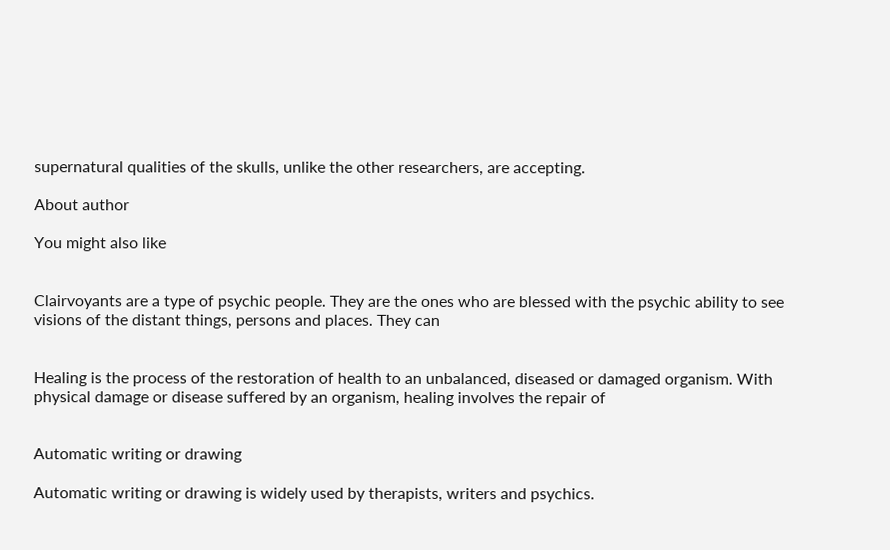supernatural qualities of the skulls, unlike the other researchers, are accepting.

About author

You might also like


Clairvoyants are a type of psychic people. They are the ones who are blessed with the psychic ability to see visions of the distant things, persons and places. They can


Healing is the process of the restoration of health to an unbalanced, diseased or damaged organism. With physical damage or disease suffered by an organism, healing involves the repair of


Automatic writing or drawing

Automatic writing or drawing is widely used by therapists, writers and psychics.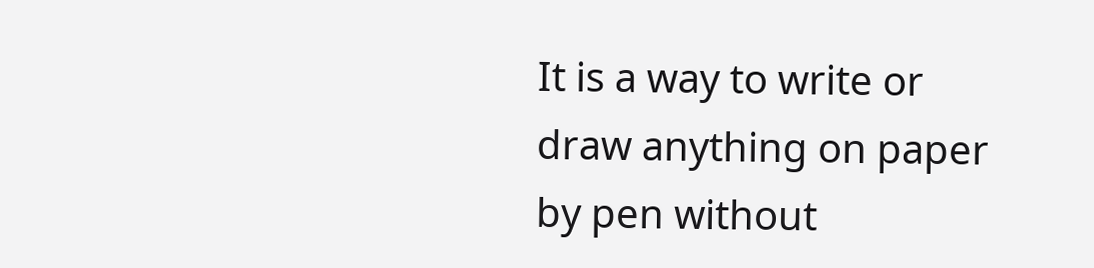It is a way to write or draw anything on paper by pen without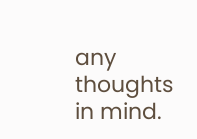any thoughts in mind.